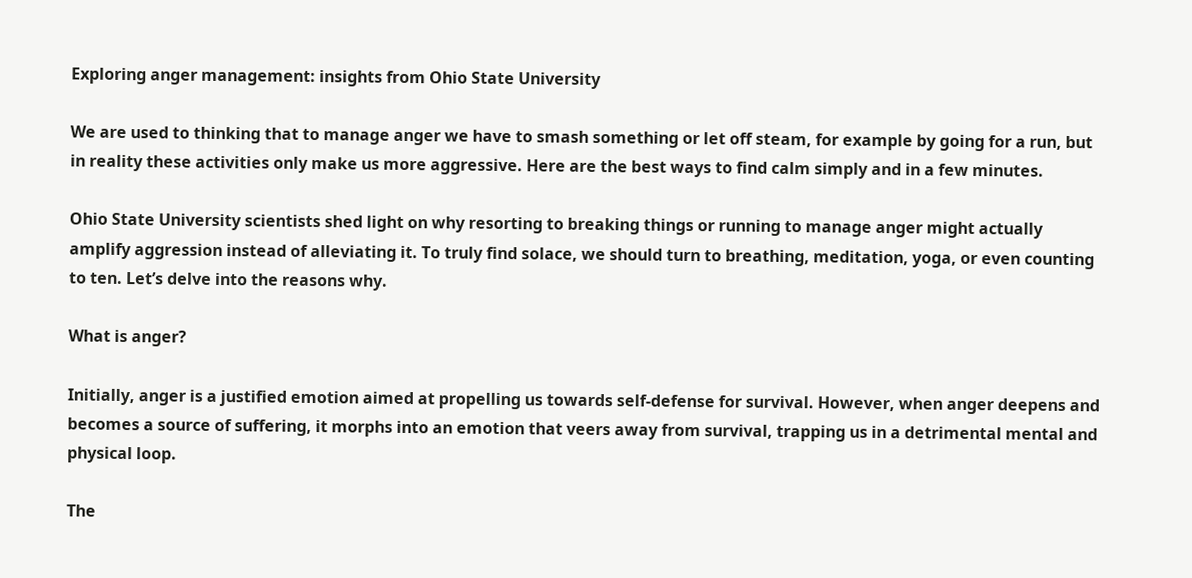Exploring anger management: insights from Ohio State University

We are used to thinking that to manage anger we have to smash something or let off steam, for example by going for a run, but in reality these activities only make us more aggressive. Here are the best ways to find calm simply and in a few minutes.

Ohio State University scientists shed light on why resorting to breaking things or running to manage anger might actually amplify aggression instead of alleviating it. To truly find solace, we should turn to breathing, meditation, yoga, or even counting to ten. Let’s delve into the reasons why.

What is anger?

Initially, anger is a justified emotion aimed at propelling us towards self-defense for survival. However, when anger deepens and becomes a source of suffering, it morphs into an emotion that veers away from survival, trapping us in a detrimental mental and physical loop.

The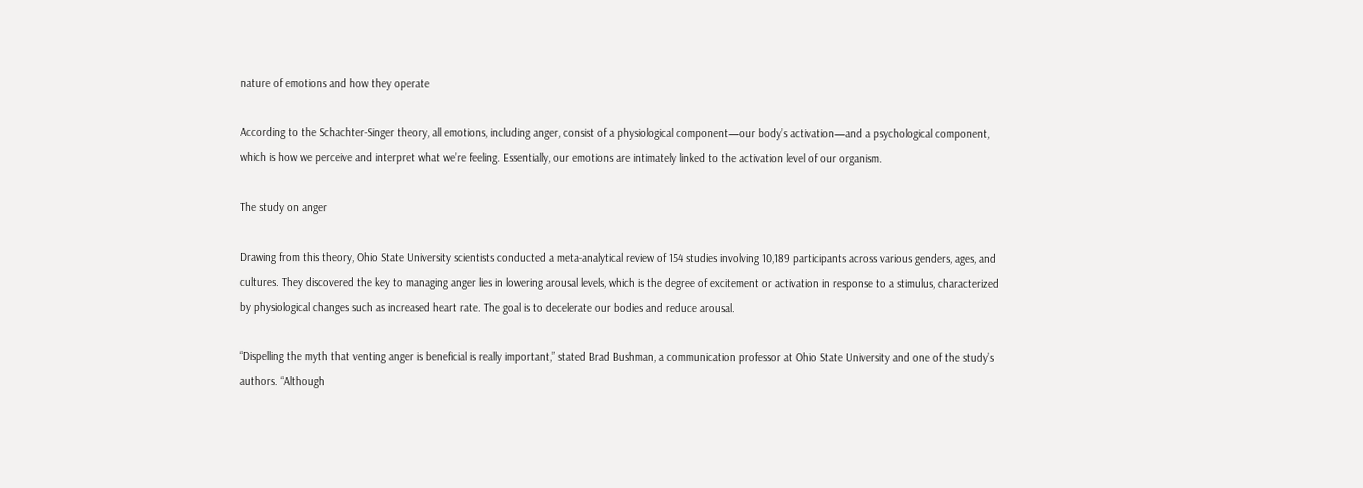nature of emotions and how they operate

According to the Schachter-Singer theory, all emotions, including anger, consist of a physiological component—our body’s activation—and a psychological component, which is how we perceive and interpret what we’re feeling. Essentially, our emotions are intimately linked to the activation level of our organism.

The study on anger

Drawing from this theory, Ohio State University scientists conducted a meta-analytical review of 154 studies involving 10,189 participants across various genders, ages, and cultures. They discovered the key to managing anger lies in lowering arousal levels, which is the degree of excitement or activation in response to a stimulus, characterized by physiological changes such as increased heart rate. The goal is to decelerate our bodies and reduce arousal.

“Dispelling the myth that venting anger is beneficial is really important,” stated Brad Bushman, a communication professor at Ohio State University and one of the study’s authors. “Although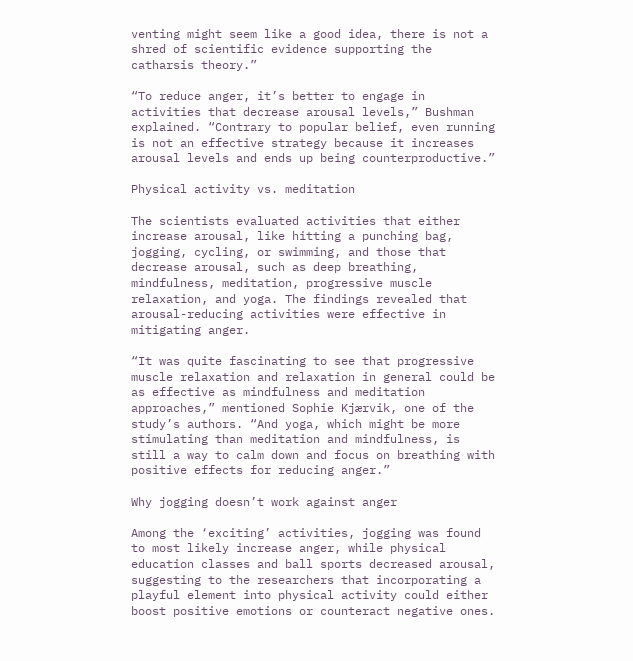venting might seem like a good idea, there is not a shred of scientific evidence supporting the catharsis theory.”

“To reduce anger, it’s better to engage in activities that decrease arousal levels,” Bushman explained. “Contrary to popular belief, even running is not an effective strategy because it increases arousal levels and ends up being counterproductive.”

Physical activity vs. meditation

The scientists evaluated activities that either increase arousal, like hitting a punching bag, jogging, cycling, or swimming, and those that decrease arousal, such as deep breathing, mindfulness, meditation, progressive muscle relaxation, and yoga. The findings revealed that arousal-reducing activities were effective in mitigating anger.

“It was quite fascinating to see that progressive muscle relaxation and relaxation in general could be as effective as mindfulness and meditation approaches,” mentioned Sophie Kjærvik, one of the study’s authors. “And yoga, which might be more stimulating than meditation and mindfulness, is still a way to calm down and focus on breathing with positive effects for reducing anger.”

Why jogging doesn’t work against anger

Among the ‘exciting’ activities, jogging was found to most likely increase anger, while physical education classes and ball sports decreased arousal, suggesting to the researchers that incorporating a playful element into physical activity could either boost positive emotions or counteract negative ones.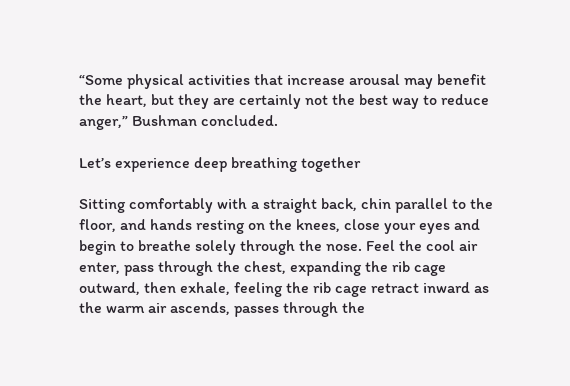“Some physical activities that increase arousal may benefit the heart, but they are certainly not the best way to reduce anger,” Bushman concluded.

Let’s experience deep breathing together

Sitting comfortably with a straight back, chin parallel to the floor, and hands resting on the knees, close your eyes and begin to breathe solely through the nose. Feel the cool air enter, pass through the chest, expanding the rib cage outward, then exhale, feeling the rib cage retract inward as the warm air ascends, passes through the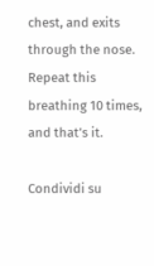chest, and exits through the nose. Repeat this breathing 10 times, and that’s it.

Condividi su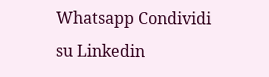Whatsapp Condividi su Linkedin